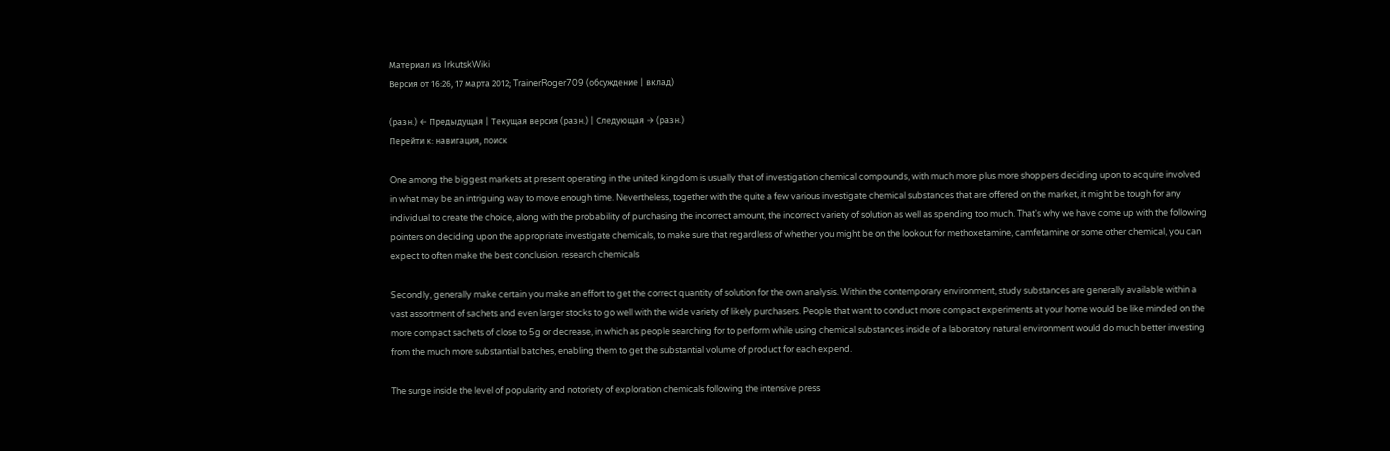Материал из IrkutskWiki
Версия от 16:26, 17 марта 2012; TrainerRoger709 (обсуждение | вклад)

(разн.) ← Предыдущая | Текущая версия (разн.) | Следующая → (разн.)
Перейти к: навигация, поиск

One among the biggest markets at present operating in the united kingdom is usually that of investigation chemical compounds, with much more plus more shoppers deciding upon to acquire involved in what may be an intriguing way to move enough time. Nevertheless, together with the quite a few various investigate chemical substances that are offered on the market, it might be tough for any individual to create the choice, along with the probability of purchasing the incorrect amount, the incorrect variety of solution as well as spending too much. That's why we have come up with the following pointers on deciding upon the appropriate investigate chemicals, to make sure that regardless of whether you might be on the lookout for methoxetamine, camfetamine or some other chemical, you can expect to often make the best conclusion. research chemicals

Secondly, generally make certain you make an effort to get the correct quantity of solution for the own analysis. Within the contemporary environment, study substances are generally available within a vast assortment of sachets and even larger stocks to go well with the wide variety of likely purchasers. People that want to conduct more compact experiments at your home would be like minded on the more compact sachets of close to 5g or decrease, in which as people searching for to perform while using chemical substances inside of a laboratory natural environment would do much better investing from the much more substantial batches, enabling them to get the substantial volume of product for each expend.

The surge inside the level of popularity and notoriety of exploration chemicals following the intensive press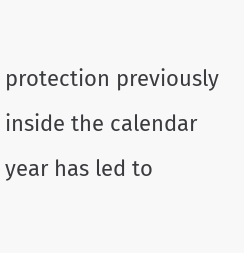protection previously inside the calendar year has led to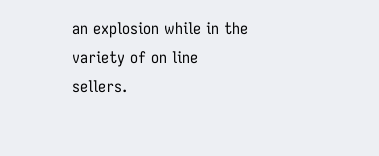an explosion while in the variety of on line sellers.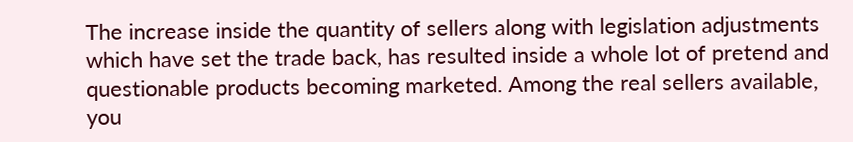The increase inside the quantity of sellers along with legislation adjustments which have set the trade back, has resulted inside a whole lot of pretend and questionable products becoming marketed. Among the real sellers available, you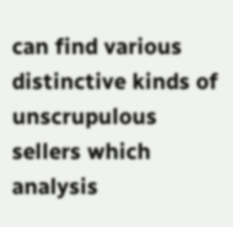can find various distinctive kinds of unscrupulous sellers which analysis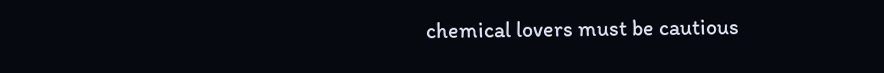chemical lovers must be cautious